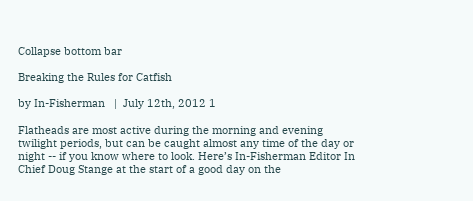Collapse bottom bar

Breaking the Rules for Catfish

by In-Fisherman   |  July 12th, 2012 1

Flatheads are most active during the morning and evening twilight periods, but can be caught almost any time of the day or night -- if you know where to look. Here’s In-Fisherman Editor In Chief Doug Stange at the start of a good day on the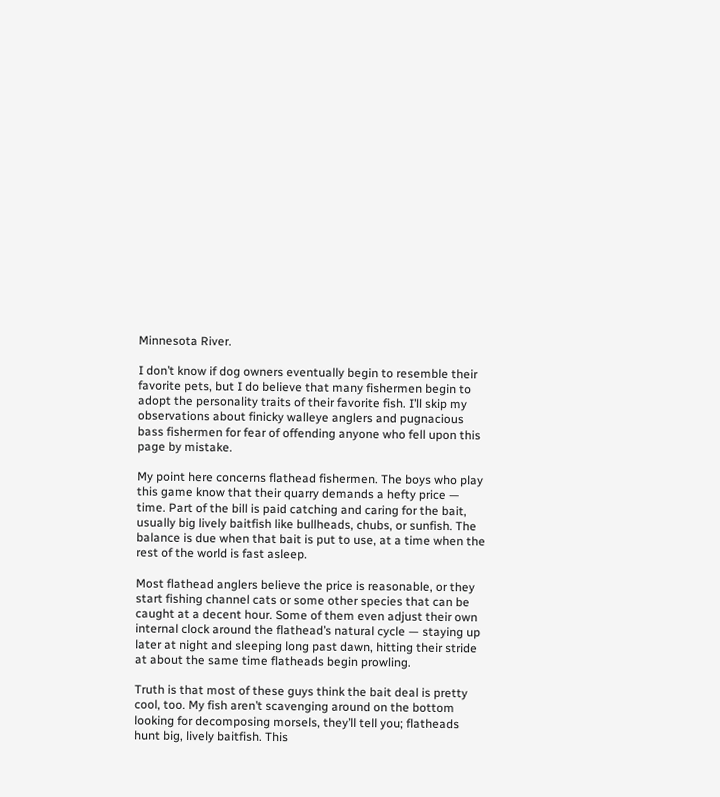Minnesota River.

I don’t know if dog owners eventually begin to resemble their favorite pets, but I do believe that many fishermen begin to adopt the personality traits of their favorite fish. I’ll skip my observations about finicky walleye anglers and pugnacious bass fishermen for fear of offending anyone who fell upon this page by mistake.

My point here concerns flathead fishermen. The boys who play this game know that their quarry demands a hefty price — time. Part of the bill is paid catching and caring for the bait, usually big lively baitfish like bullheads, chubs, or sunfish. The balance is due when that bait is put to use, at a time when the rest of the world is fast asleep.

Most flathead anglers believe the price is reasonable, or they start fishing channel cats or some other species that can be caught at a decent hour. Some of them even adjust their own internal clock around the flathead’s natural cycle — staying up later at night and sleeping long past dawn, hitting their stride at about the same time flatheads begin prowling.

Truth is that most of these guys think the bait deal is pretty cool, too. My fish aren’t scavenging around on the bottom looking for decomposing morsels, they’ll tell you; flatheads hunt big, lively baitfish. This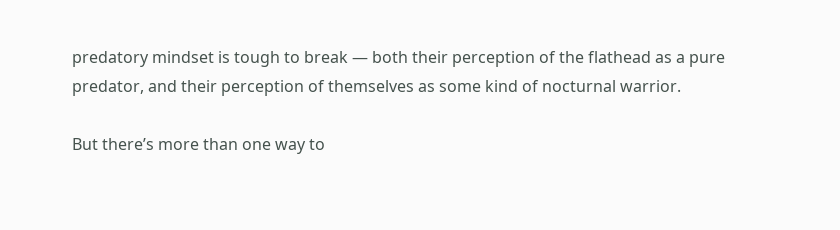predatory mindset is tough to break — both their perception of the flathead as a pure predator, and their perception of themselves as some kind of nocturnal warrior.

But there’s more than one way to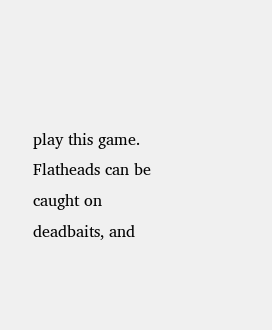play this game. Flatheads can be caught on deadbaits, and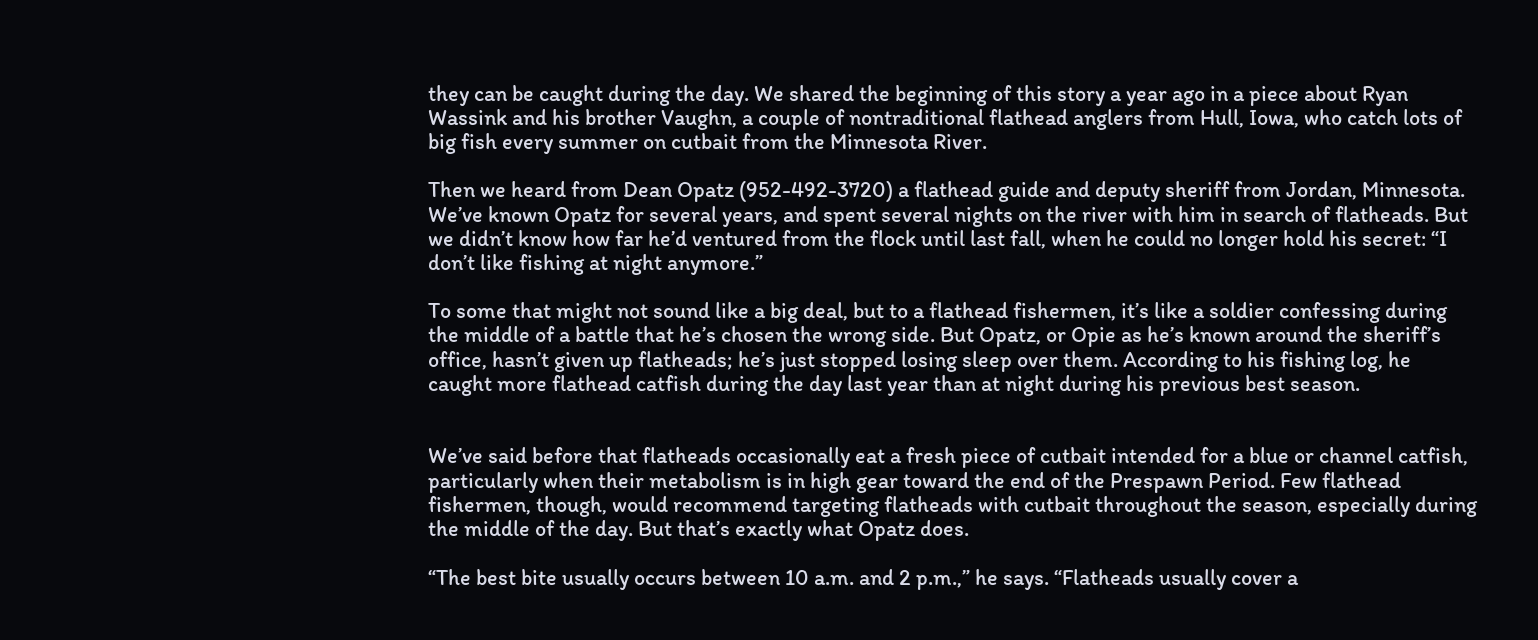they can be caught during the day. We shared the beginning of this story a year ago in a piece about Ryan Wassink and his brother Vaughn, a couple of nontraditional flathead anglers from Hull, Iowa, who catch lots of big fish every summer on cutbait from the Minnesota River.

Then we heard from Dean Opatz (952-492-3720) a flathead guide and deputy sheriff from Jordan, Minnesota. We’ve known Opatz for several years, and spent several nights on the river with him in search of flatheads. But we didn’t know how far he’d ventured from the flock until last fall, when he could no longer hold his secret: “I don’t like fishing at night anymore.”

To some that might not sound like a big deal, but to a flathead fishermen, it’s like a soldier confessing during the middle of a battle that he’s chosen the wrong side. But Opatz, or Opie as he’s known around the sheriff’s office, hasn’t given up flatheads; he’s just stopped losing sleep over them. According to his fishing log, he caught more flathead catfish during the day last year than at night during his previous best season.


We’ve said before that flatheads occasionally eat a fresh piece of cutbait intended for a blue or channel catfish, particularly when their metabolism is in high gear toward the end of the Prespawn Period. Few flathead fishermen, though, would recommend targeting flatheads with cutbait throughout the season, especially during the middle of the day. But that’s exactly what Opatz does.

“The best bite usually occurs between 10 a.m. and 2 p.m.,” he says. “Flatheads usually cover a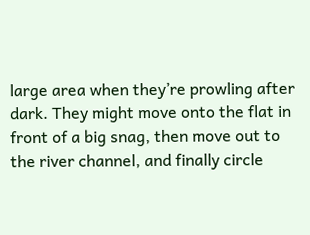large area when they’re prowling after dark. They might move onto the flat in front of a big snag, then move out to the river channel, and finally circle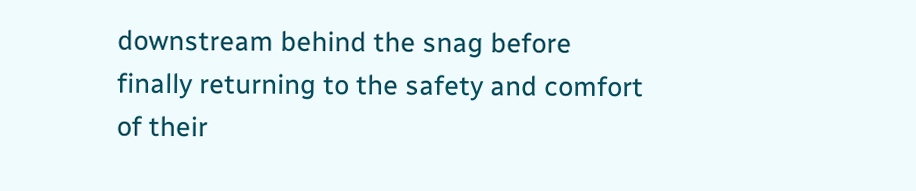downstream behind the snag before finally returning to the safety and comfort of their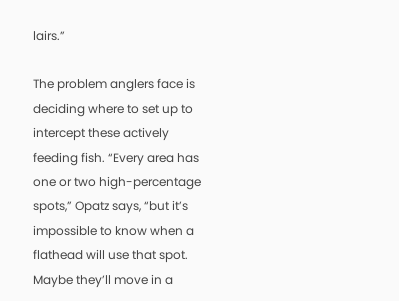lairs.”

The problem anglers face is deciding where to set up to intercept these actively feeding fish. “Every area has one or two high-percentage spots,” Opatz says, “but it’s impossible to know when a flathead will use that spot. Maybe they’ll move in a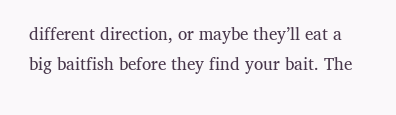different direction, or maybe they’ll eat a big baitfish before they find your bait. The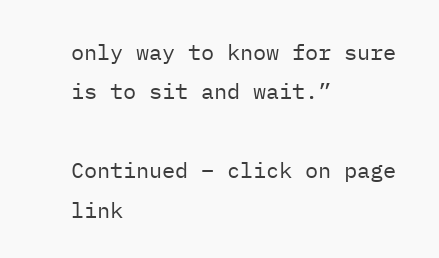only way to know for sure is to sit and wait.”

Continued – click on page link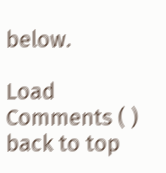below.

Load Comments ( )
back to top